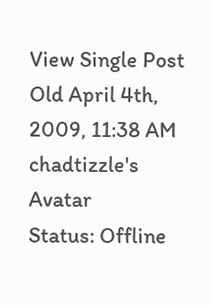View Single Post
Old April 4th, 2009, 11:38 AM
chadtizzle's Avatar
Status: Offline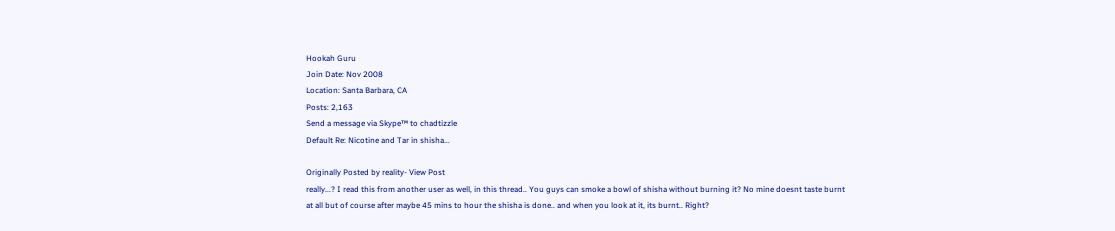Hookah Guru
Join Date: Nov 2008
Location: Santa Barbara, CA
Posts: 2,163
Send a message via Skype™ to chadtizzle
Default Re: Nicotine and Tar in shisha...

Originally Posted by reality- View Post
really...? I read this from another user as well, in this thread.. You guys can smoke a bowl of shisha without burning it? No mine doesnt taste burnt at all but of course after maybe 45 mins to hour the shisha is done.. and when you look at it, its burnt.. Right?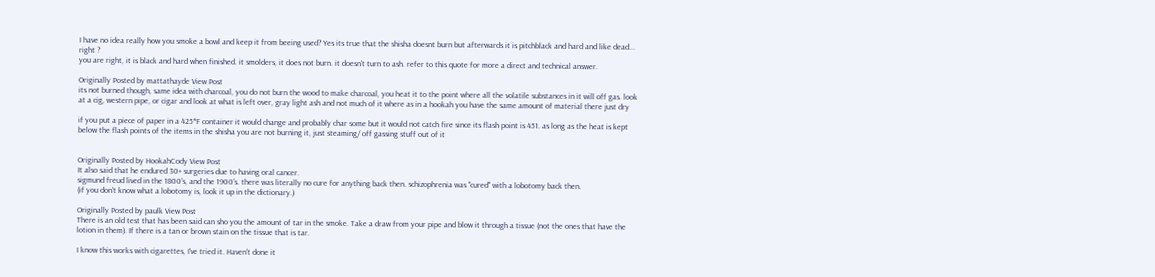I have no idea really how you smoke a bowl and keep it from beeing used? Yes its true that the shisha doesnt burn but afterwards it is pitchblack and hard and like dead... right ?
you are right, it is black and hard when finished. it smolders, it does not burn. it doesn't turn to ash. refer to this quote for more a direct and technical answer.

Originally Posted by mattathayde View Post
its not burned though, same idea with charcoal, you do not burn the wood to make charcoal, you heat it to the point where all the volatile substances in it will off gas. look at a cig, western pipe, or cigar and look at what is left over, gray light ash and not much of it where as in a hookah you have the same amount of material there just dry

if you put a piece of paper in a 425*F container it would change and probably char some but it would not catch fire since its flash point is 451. as long as the heat is kept below the flash points of the items in the shisha you are not burning it, just steaming/ off gassing stuff out of it


Originally Posted by HookahCody View Post
It also said that he endured 30+ surgeries due to having oral cancer.
sigmund freud lived in the 1800's, and the 1900's. there was literally no cure for anything back then. schizophrenia was "cured" with a lobotomy back then.
(if you don't know what a lobotomy is, look it up in the dictionary.)

Originally Posted by paulk View Post
There is an old test that has been said can sho you the amount of tar in the smoke. Take a draw from your pipe and blow it through a tissue (not the ones that have the lotion in them). If there is a tan or brown stain on the tissue that is tar.

I know this works with cigarettes, I've tried it. Haven't done it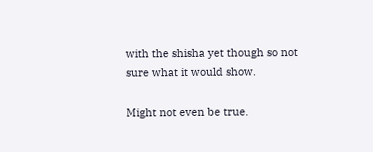with the shisha yet though so not sure what it would show.

Might not even be true.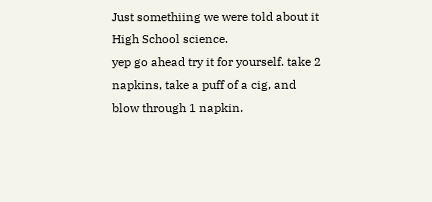Just somethiing we were told about it High School science.
yep go ahead try it for yourself. take 2 napkins, take a puff of a cig, and blow through 1 napkin.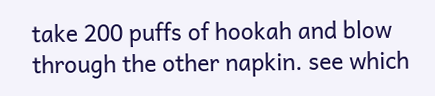take 200 puffs of hookah and blow through the other napkin. see which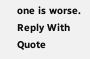one is worse.
Reply With Quote